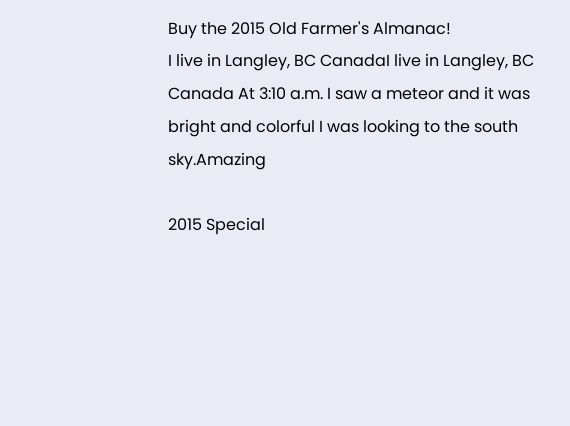Buy the 2015 Old Farmer's Almanac!
I live in Langley, BC CanadaI live in Langley, BC Canada At 3:10 a.m. I saw a meteor and it was bright and colorful I was looking to the south sky.Amazing

2015 Special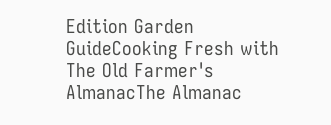Edition Garden GuideCooking Fresh with The Old Farmer's AlmanacThe Almanac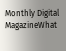Monthly Digital MagazineWhat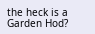the heck is a Garden Hod?